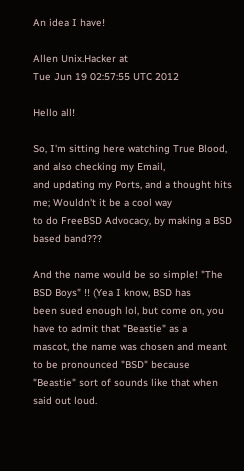An idea I have!

Allen Unix.Hacker at
Tue Jun 19 02:57:55 UTC 2012

Hello all!

So, I'm sitting here watching True Blood, and also checking my Email,
and updating my Ports, and a thought hits me; Wouldn't it be a cool way
to do FreeBSD Advocacy, by making a BSD based band???

And the name would be so simple! "The BSD Boys" !! (Yea I know, BSD has
been sued enough lol, but come on, you have to admit that "Beastie" as a
mascot, the name was chosen and meant to be pronounced "BSD" because
"Beastie" sort of sounds like that when said out loud.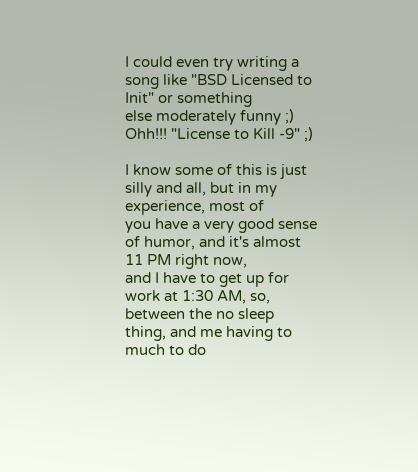I could even try writing a song like "BSD Licensed to Init" or something
else moderately funny ;) Ohh!!! "License to Kill -9" ;)

I know some of this is just silly and all, but in my experience, most of
you have a very good sense of humor, and it's almost 11 PM right now,
and I have to get up for work at 1:30 AM, so, between the no sleep
thing, and me having to much to do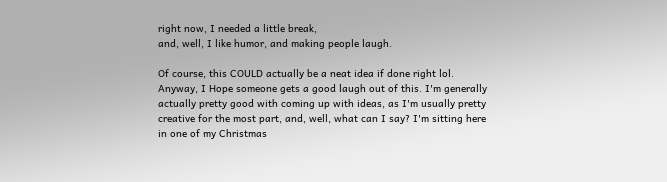right now, I needed a little break,
and, well, I like humor, and making people laugh.

Of course, this COULD actually be a neat idea if done right lol.
Anyway, I Hope someone gets a good laugh out of this. I'm generally
actually pretty good with coming up with ideas, as I'm usually pretty
creative for the most part, and, well, what can I say? I'm sitting here
in one of my Christmas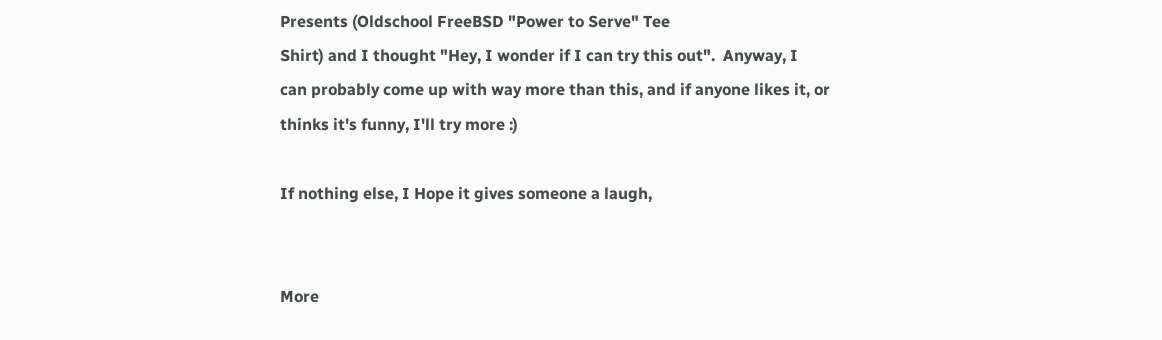Presents (Oldschool FreeBSD "Power to Serve" Tee
Shirt) and I thought "Hey, I wonder if I can try this out".  Anyway, I
can probably come up with way more than this, and if anyone likes it, or
thinks it's funny, I'll try more :)

If nothing else, I Hope it gives someone a laugh,


More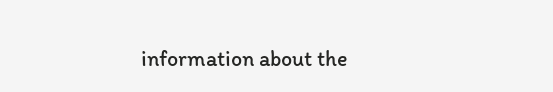information about the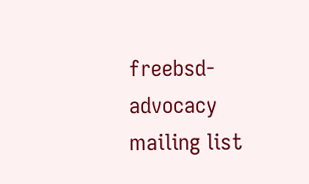freebsd-advocacy mailing list